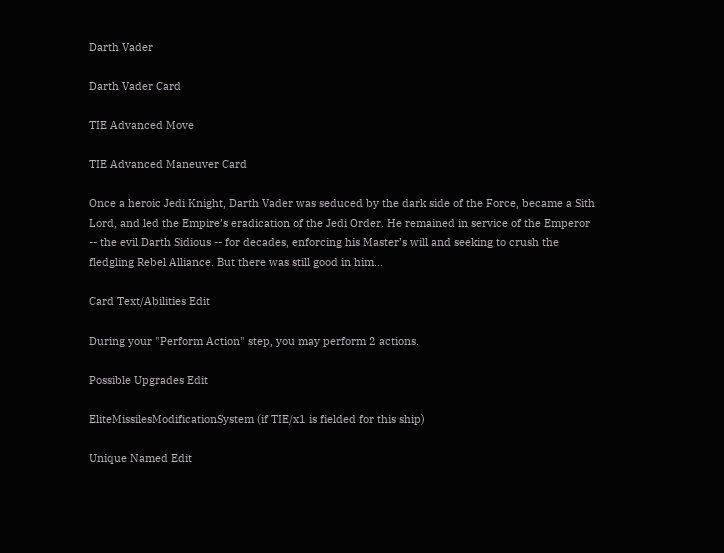Darth Vader

Darth Vader Card

TIE Advanced Move

TIE Advanced Maneuver Card

Once a heroic Jedi Knight, Darth Vader was seduced by the dark side of the Force, became a Sith Lord, and led the Empire’s eradication of the Jedi Order. He remained in service of the Emperor -- the evil Darth Sidious -- for decades, enforcing his Master’s will and seeking to crush the fledgling Rebel Alliance. But there was still good in him…

Card Text/Abilities Edit

During your "Perform Action" step, you may perform 2 actions.

Possible Upgrades Edit

EliteMissilesModificationSystem (if TIE/x1 is fielded for this ship)

Unique Named Edit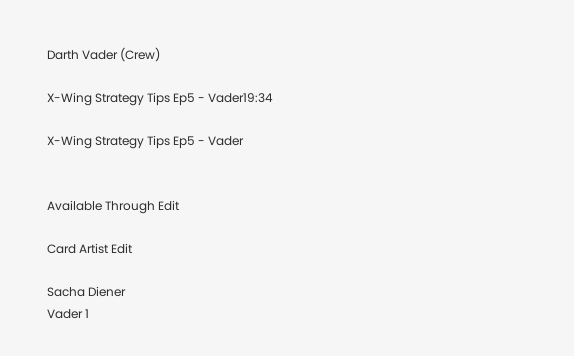Darth Vader (Crew)

X-Wing Strategy Tips Ep5 - Vader19:34

X-Wing Strategy Tips Ep5 - Vader


Available Through Edit

Card Artist Edit

Sacha Diener
Vader 1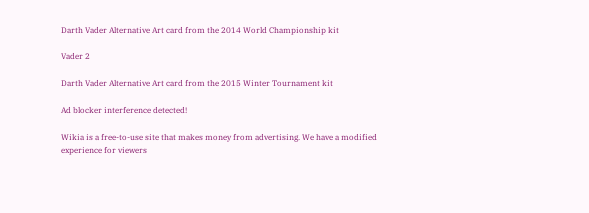Darth Vader Alternative Art card from the 2014 World Championship kit

Vader 2

Darth Vader Alternative Art card from the 2015 Winter Tournament kit

Ad blocker interference detected!

Wikia is a free-to-use site that makes money from advertising. We have a modified experience for viewers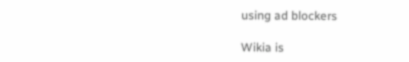using ad blockers

Wikia is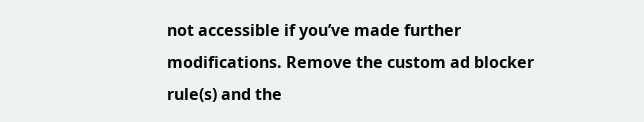not accessible if you’ve made further modifications. Remove the custom ad blocker rule(s) and the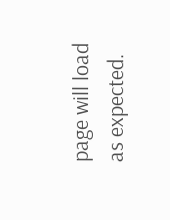page will load as expected.